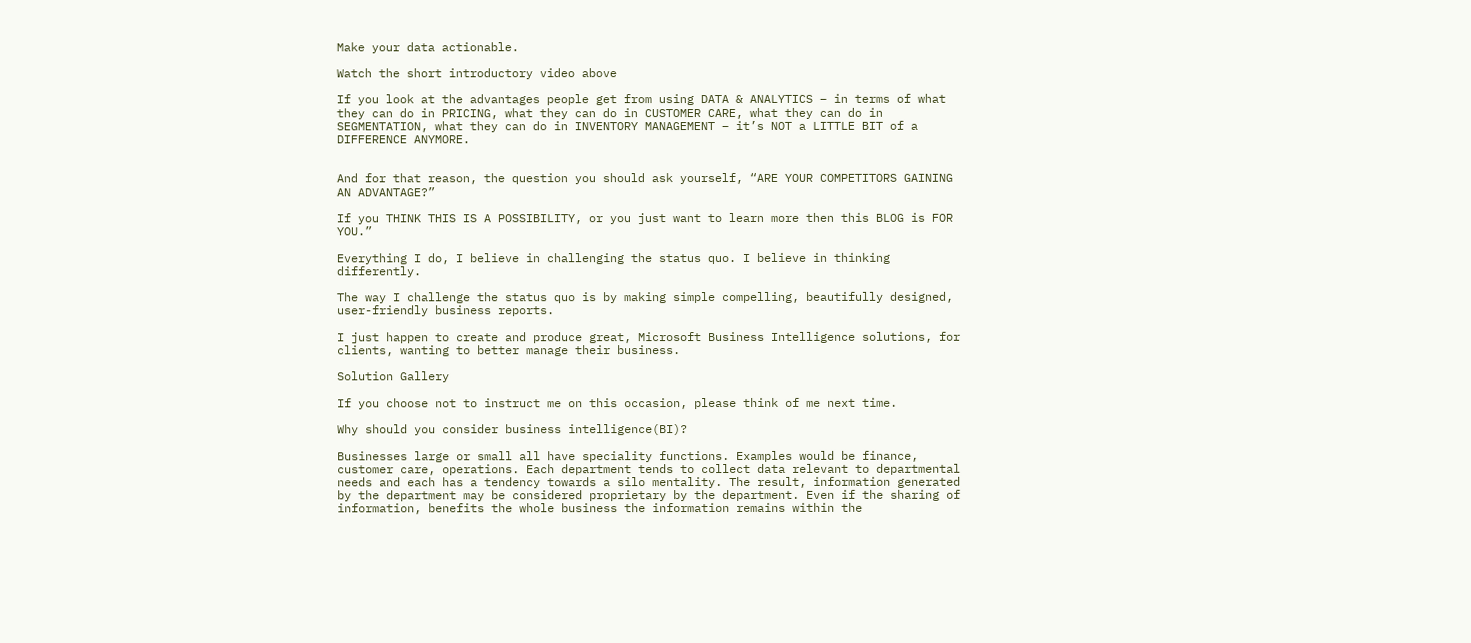Make your data actionable.

Watch the short introductory video above

If you look at the advantages people get from using DATA & ANALYTICS – in terms of what they can do in PRICING, what they can do in CUSTOMER CARE, what they can do in SEGMENTATION, what they can do in INVENTORY MANAGEMENT – it’s NOT a LITTLE BIT of a DIFFERENCE ANYMORE.


And for that reason, the question you should ask yourself, “ARE YOUR COMPETITORS GAINING AN ADVANTAGE?”

If you THINK THIS IS A POSSIBILITY, or you just want to learn more then this BLOG is FOR YOU.”

Everything I do, I believe in challenging the status quo. I believe in thinking differently.

The way I challenge the status quo is by making simple compelling, beautifully designed, user-friendly business reports.

I just happen to create and produce great, Microsoft Business Intelligence solutions, for clients, wanting to better manage their business.

Solution Gallery

If you choose not to instruct me on this occasion, please think of me next time.

Why should you consider business intelligence(BI)?

Businesses large or small all have speciality functions. Examples would be finance, customer care, operations. Each department tends to collect data relevant to departmental needs and each has a tendency towards a silo mentality. The result, information generated by the department may be considered proprietary by the department. Even if the sharing of information, benefits the whole business the information remains within the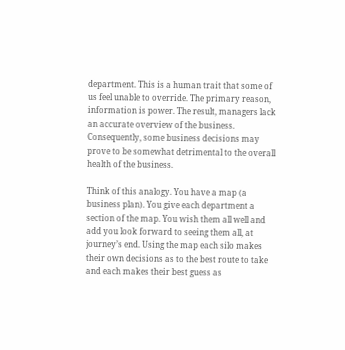department. This is a human trait that some of us feel unable to override. The primary reason, information is power. The result, managers lack an accurate overview of the business. Consequently, some business decisions may prove to be somewhat detrimental to the overall health of the business.

Think of this analogy. You have a map (a business plan). You give each department a section of the map. You wish them all well and add you look forward to seeing them all, at journey’s end. Using the map each silo makes their own decisions as to the best route to take and each makes their best guess as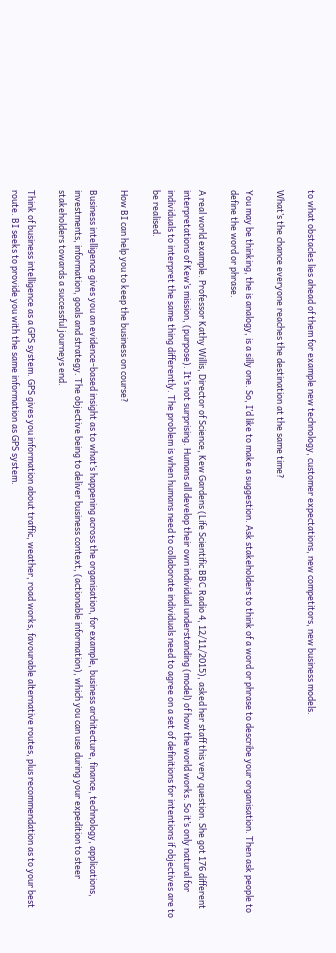to what obstacles lies ahead of them for example new technology, customer expectations, new competitors, new business models.

What’s the chance everyone reaches the destination at the same time?

You may be thinking, the is analogy, is a silly one. So, I’d like to make a suggestion. Ask stakeholders to think of a word or phrase to describe your organisation. Then ask people to define the word or phrase.

A real world example. Professor Kathy Willis, Director of Science, Kew Gardens (Life Scientific BBC Radio 4, 12/11/2015), asked her staff this very question. She got 176 different interpretations of Kew’s mission, (purpose). It’s not surprising. Humans all develop their own individual understanding (model) of how the world works. So it’s only natural for individuals to interpret the same thing differently. The problem is when humans need to collaborate individuals need to agree on a set of definitions for intentions if objectives are to be realised.

How BI can help you to keep the business on course?

Business intelligence gives you an evidence-based insight as to what’s happening across the organisation, for example, business architecture, finance, technology, applications, investments, information, goals and strategy. The objective being to deliver business context, (actionable information), which you can use during your expedition to steer stakeholders towards a successful journeys end.

Think of business intelligence as a GPS system. GPS gives you information about traffic, weather, road works, favourable alternative routes, plus recommendation as to your best route. BI seeks to provide you with the same information as GPS system.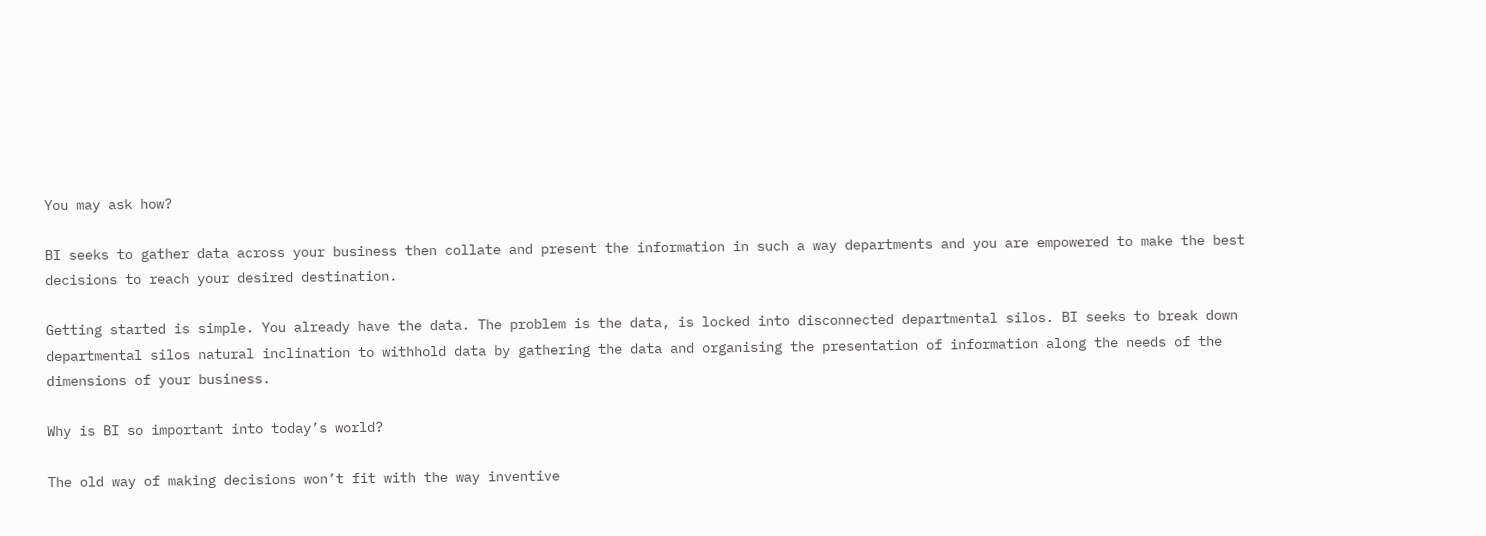You may ask how?

BI seeks to gather data across your business then collate and present the information in such a way departments and you are empowered to make the best decisions to reach your desired destination.

Getting started is simple. You already have the data. The problem is the data, is locked into disconnected departmental silos. BI seeks to break down departmental silos natural inclination to withhold data by gathering the data and organising the presentation of information along the needs of the dimensions of your business.

Why is BI so important into today’s world?

The old way of making decisions won’t fit with the way inventive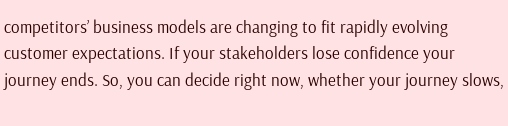competitors’ business models are changing to fit rapidly evolving customer expectations. If your stakeholders lose confidence your journey ends. So, you can decide right now, whether your journey slows,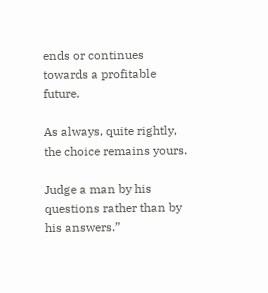ends or continues towards a profitable future.

As always, quite rightly, the choice remains yours.

Judge a man by his questions rather than by his answers.”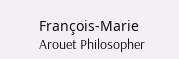François-Marie Arouet Philosopher